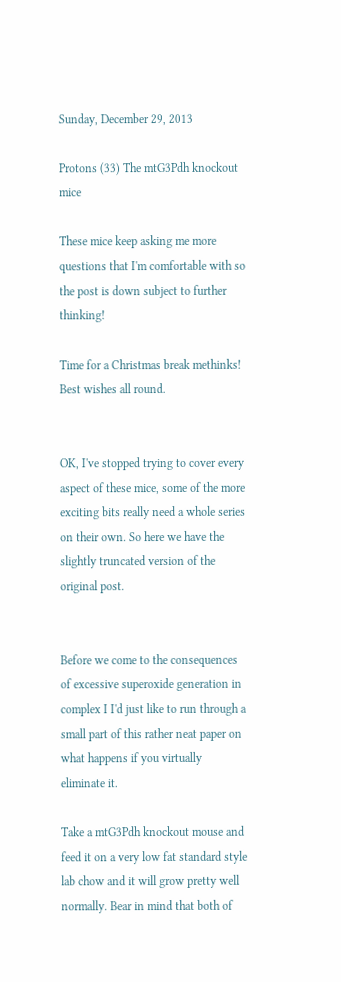Sunday, December 29, 2013

Protons (33) The mtG3Pdh knockout mice

These mice keep asking me more questions that I'm comfortable with so the post is down subject to further thinking!

Time for a Christmas break methinks! Best wishes all round.


OK, I've stopped trying to cover every aspect of these mice, some of the more exciting bits really need a whole series on their own. So here we have the slightly truncated version of the original post.


Before we come to the consequences of excessive superoxide generation in complex I I'd just like to run through a small part of this rather neat paper on what happens if you virtually eliminate it.

Take a mtG3Pdh knockout mouse and feed it on a very low fat standard style lab chow and it will grow pretty well normally. Bear in mind that both of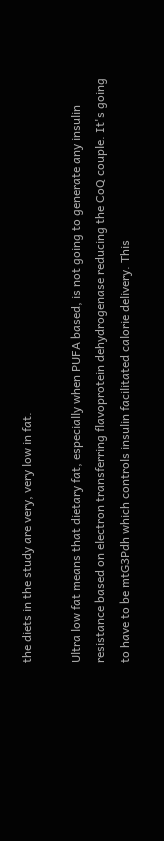the diets in the study are very, very low in fat.

Ultra low fat means that dietary fat, especially when PUFA based, is not going to generate any insulin resistance based on electron transferring flavoprotein dehydrogenase reducing the CoQ couple. It's going to have to be mtG3Pdh which controls insulin facilitated calorie delivery. This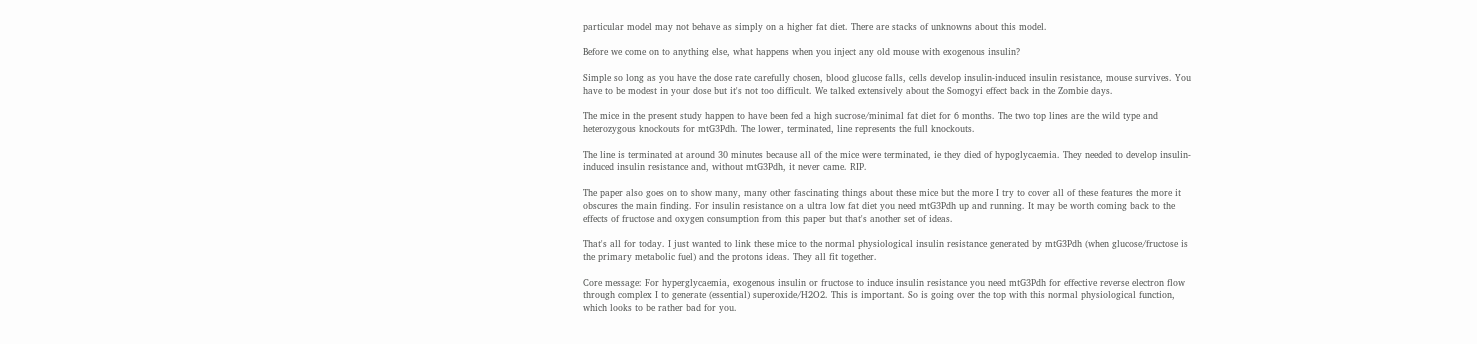particular model may not behave as simply on a higher fat diet. There are stacks of unknowns about this model.

Before we come on to anything else, what happens when you inject any old mouse with exogenous insulin?

Simple so long as you have the dose rate carefully chosen, blood glucose falls, cells develop insulin-induced insulin resistance, mouse survives. You have to be modest in your dose but it's not too difficult. We talked extensively about the Somogyi effect back in the Zombie days.

The mice in the present study happen to have been fed a high sucrose/minimal fat diet for 6 months. The two top lines are the wild type and heterozygous knockouts for mtG3Pdh. The lower, terminated, line represents the full knockouts.

The line is terminated at around 30 minutes because all of the mice were terminated, ie they died of hypoglycaemia. They needed to develop insulin-induced insulin resistance and, without mtG3Pdh, it never came. RIP.

The paper also goes on to show many, many other fascinating things about these mice but the more I try to cover all of these features the more it obscures the main finding. For insulin resistance on a ultra low fat diet you need mtG3Pdh up and running. It may be worth coming back to the effects of fructose and oxygen consumption from this paper but that's another set of ideas.

That's all for today. I just wanted to link these mice to the normal physiological insulin resistance generated by mtG3Pdh (when glucose/fructose is the primary metabolic fuel) and the protons ideas. They all fit together.

Core message: For hyperglycaemia, exogenous insulin or fructose to induce insulin resistance you need mtG3Pdh for effective reverse electron flow through complex I to generate (essential) superoxide/H2O2. This is important. So is going over the top with this normal physiological function, which looks to be rather bad for you.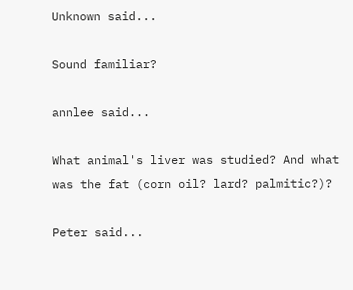Unknown said...

Sound familiar?

annlee said...

What animal's liver was studied? And what was the fat (corn oil? lard? palmitic?)?

Peter said...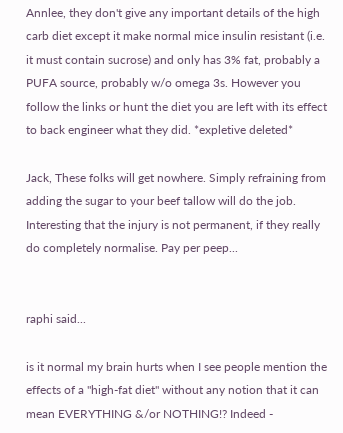Annlee, they don't give any important details of the high carb diet except it make normal mice insulin resistant (i.e. it must contain sucrose) and only has 3% fat, probably a PUFA source, probably w/o omega 3s. However you follow the links or hunt the diet you are left with its effect to back engineer what they did. *expletive deleted*

Jack, These folks will get nowhere. Simply refraining from adding the sugar to your beef tallow will do the job. Interesting that the injury is not permanent, if they really do completely normalise. Pay per peep...


raphi said...

is it normal my brain hurts when I see people mention the effects of a "high-fat diet" without any notion that it can mean EVERYTHING &/or NOTHING!? Indeed -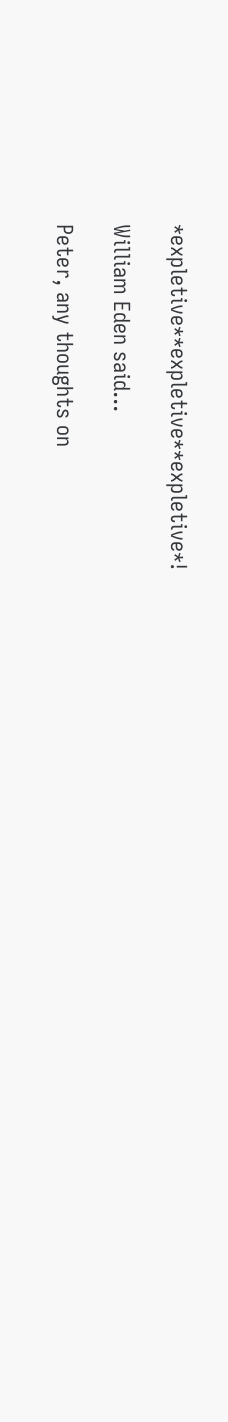*expletive**expletive**expletive*!

William Eden said...

Peter, any thoughts on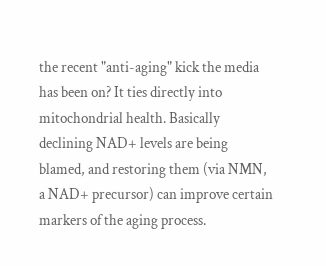the recent "anti-aging" kick the media has been on? It ties directly into mitochondrial health. Basically declining NAD+ levels are being blamed, and restoring them (via NMN, a NAD+ precursor) can improve certain markers of the aging process.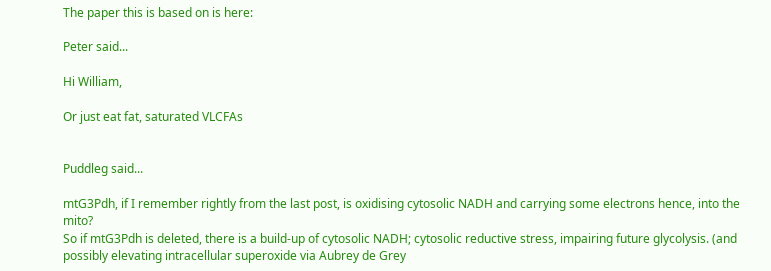The paper this is based on is here:

Peter said...

Hi William,

Or just eat fat, saturated VLCFAs


Puddleg said...

mtG3Pdh, if I remember rightly from the last post, is oxidising cytosolic NADH and carrying some electrons hence, into the mito?
So if mtG3Pdh is deleted, there is a build-up of cytosolic NADH; cytosolic reductive stress, impairing future glycolysis. (and possibly elevating intracellular superoxide via Aubrey de Grey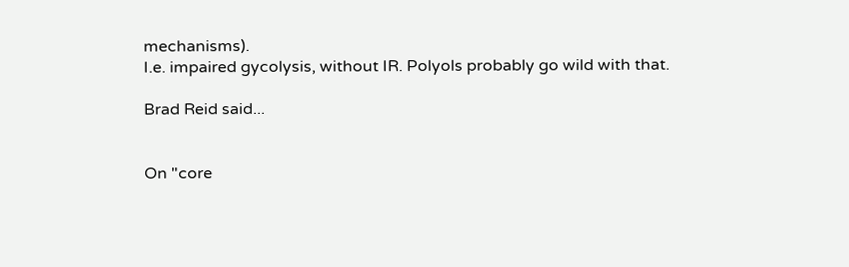mechanisms).
I.e. impaired gycolysis, without IR. Polyols probably go wild with that.

Brad Reid said...


On "core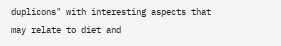duplicons" with interesting aspects that may relate to diet and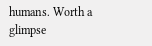humans. Worth a glimpse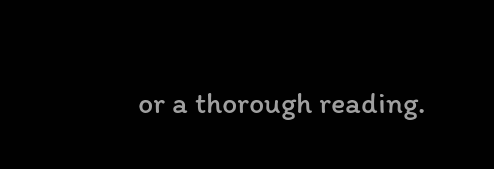or a thorough reading.